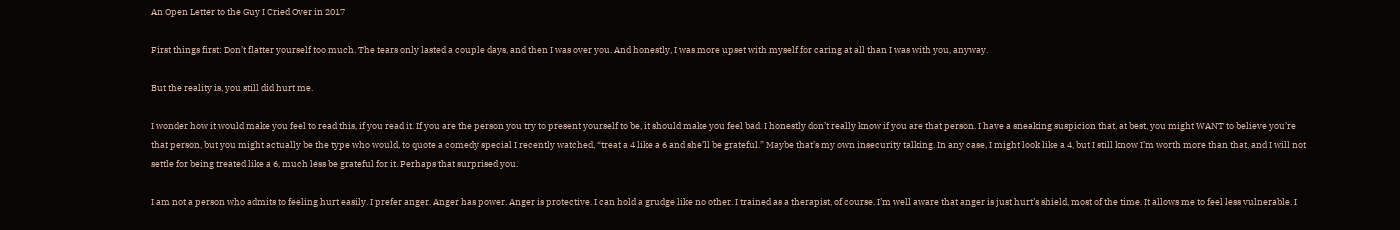An Open Letter to the Guy I Cried Over in 2017

First things first: Don’t flatter yourself too much. The tears only lasted a couple days, and then I was over you. And honestly, I was more upset with myself for caring at all than I was with you, anyway.

But the reality is, you still did hurt me.

I wonder how it would make you feel to read this, if you read it. If you are the person you try to present yourself to be, it should make you feel bad. I honestly don’t really know if you are that person. I have a sneaking suspicion that, at best, you might WANT to believe you’re that person, but you might actually be the type who would, to quote a comedy special I recently watched, “treat a 4 like a 6 and she’ll be grateful.” Maybe that’s my own insecurity talking. In any case, I might look like a 4, but I still know I’m worth more than that, and I will not settle for being treated like a 6, much less be grateful for it. Perhaps that surprised you.

I am not a person who admits to feeling hurt easily. I prefer anger. Anger has power. Anger is protective. I can hold a grudge like no other. I trained as a therapist, of course. I’m well aware that anger is just hurt’s shield, most of the time. It allows me to feel less vulnerable. I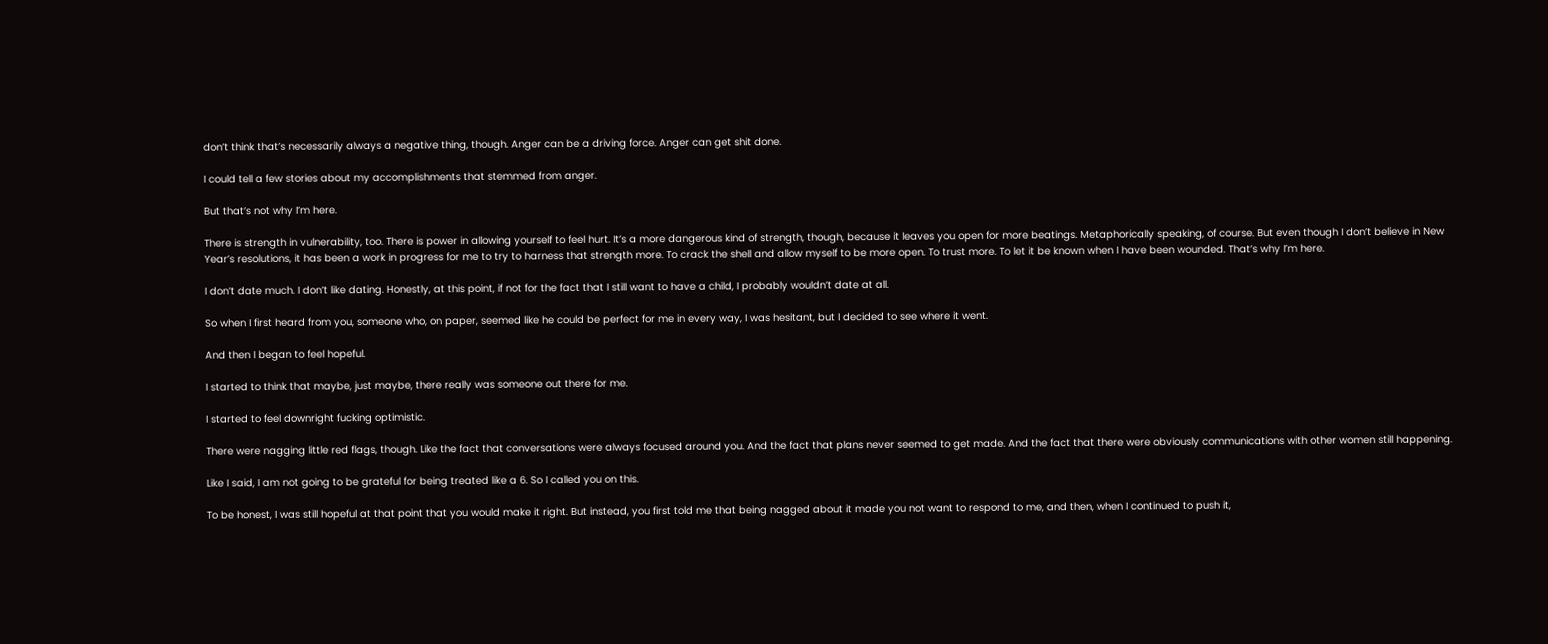don’t think that’s necessarily always a negative thing, though. Anger can be a driving force. Anger can get shit done.

I could tell a few stories about my accomplishments that stemmed from anger.

But that’s not why I’m here.

There is strength in vulnerability, too. There is power in allowing yourself to feel hurt. It’s a more dangerous kind of strength, though, because it leaves you open for more beatings. Metaphorically speaking, of course. But even though I don’t believe in New Year’s resolutions, it has been a work in progress for me to try to harness that strength more. To crack the shell and allow myself to be more open. To trust more. To let it be known when I have been wounded. That’s why I’m here.

I don’t date much. I don’t like dating. Honestly, at this point, if not for the fact that I still want to have a child, I probably wouldn’t date at all.

So when I first heard from you, someone who, on paper, seemed like he could be perfect for me in every way, I was hesitant, but I decided to see where it went.

And then I began to feel hopeful.

I started to think that maybe, just maybe, there really was someone out there for me.

I started to feel downright fucking optimistic.

There were nagging little red flags, though. Like the fact that conversations were always focused around you. And the fact that plans never seemed to get made. And the fact that there were obviously communications with other women still happening.

Like I said, I am not going to be grateful for being treated like a 6. So I called you on this.

To be honest, I was still hopeful at that point that you would make it right. But instead, you first told me that being nagged about it made you not want to respond to me, and then, when I continued to push it,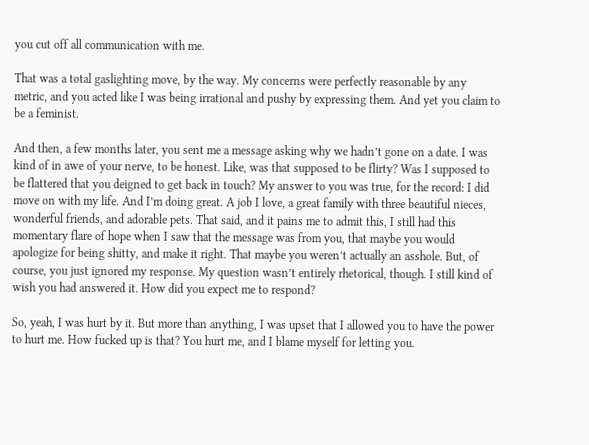you cut off all communication with me.

That was a total gaslighting move, by the way. My concerns were perfectly reasonable by any metric, and you acted like I was being irrational and pushy by expressing them. And yet you claim to be a feminist.

And then, a few months later, you sent me a message asking why we hadn’t gone on a date. I was kind of in awe of your nerve, to be honest. Like, was that supposed to be flirty? Was I supposed to be flattered that you deigned to get back in touch? My answer to you was true, for the record: I did move on with my life. And I’m doing great. A job I love, a great family with three beautiful nieces, wonderful friends, and adorable pets. That said, and it pains me to admit this, I still had this momentary flare of hope when I saw that the message was from you, that maybe you would apologize for being shitty, and make it right. That maybe you weren’t actually an asshole. But, of course, you just ignored my response. My question wasn’t entirely rhetorical, though. I still kind of wish you had answered it. How did you expect me to respond?

So, yeah, I was hurt by it. But more than anything, I was upset that I allowed you to have the power to hurt me. How fucked up is that? You hurt me, and I blame myself for letting you.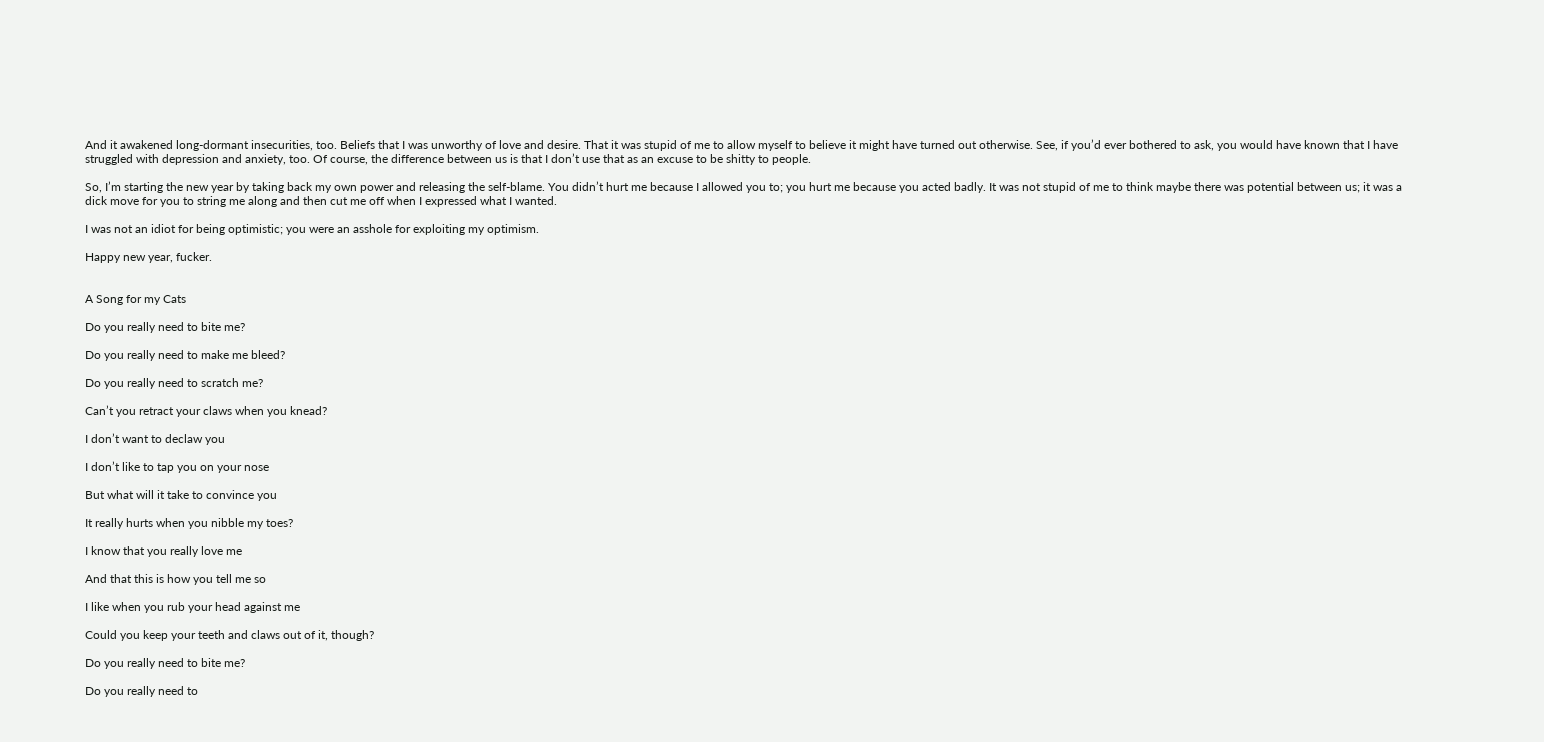And it awakened long-dormant insecurities, too. Beliefs that I was unworthy of love and desire. That it was stupid of me to allow myself to believe it might have turned out otherwise. See, if you’d ever bothered to ask, you would have known that I have struggled with depression and anxiety, too. Of course, the difference between us is that I don’t use that as an excuse to be shitty to people.

So, I’m starting the new year by taking back my own power and releasing the self-blame. You didn’t hurt me because I allowed you to; you hurt me because you acted badly. It was not stupid of me to think maybe there was potential between us; it was a dick move for you to string me along and then cut me off when I expressed what I wanted.

I was not an idiot for being optimistic; you were an asshole for exploiting my optimism.

Happy new year, fucker.


A Song for my Cats

Do you really need to bite me?

Do you really need to make me bleed?

Do you really need to scratch me?

Can’t you retract your claws when you knead?

I don’t want to declaw you

I don’t like to tap you on your nose

But what will it take to convince you

It really hurts when you nibble my toes?

I know that you really love me

And that this is how you tell me so

I like when you rub your head against me

Could you keep your teeth and claws out of it, though?

Do you really need to bite me?

Do you really need to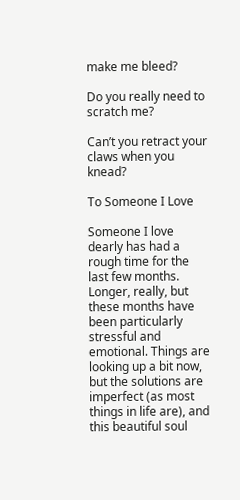make me bleed?

Do you really need to scratch me?

Can’t you retract your claws when you knead?

To Someone I Love

Someone I love dearly has had a rough time for the last few months. Longer, really, but these months have been particularly stressful and emotional. Things are looking up a bit now, but the solutions are imperfect (as most things in life are), and this beautiful soul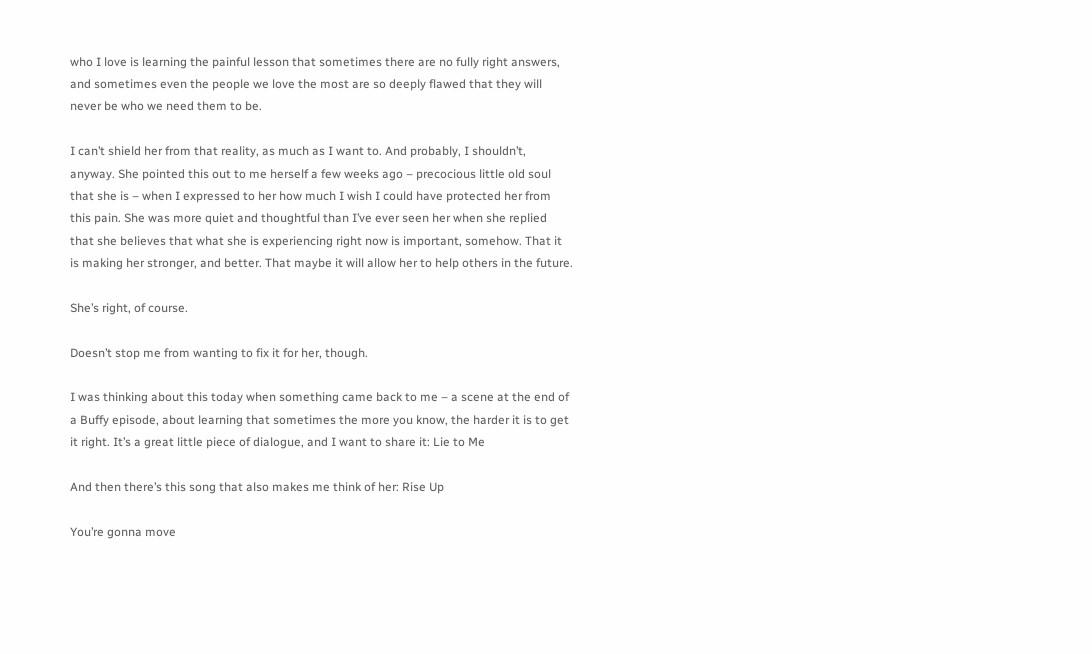who I love is learning the painful lesson that sometimes there are no fully right answers, and sometimes even the people we love the most are so deeply flawed that they will never be who we need them to be.

I can’t shield her from that reality, as much as I want to. And probably, I shouldn’t, anyway. She pointed this out to me herself a few weeks ago – precocious little old soul that she is – when I expressed to her how much I wish I could have protected her from this pain. She was more quiet and thoughtful than I’ve ever seen her when she replied that she believes that what she is experiencing right now is important, somehow. That it is making her stronger, and better. That maybe it will allow her to help others in the future.

She’s right, of course.

Doesn’t stop me from wanting to fix it for her, though.

I was thinking about this today when something came back to me – a scene at the end of a Buffy episode, about learning that sometimes the more you know, the harder it is to get it right. It’s a great little piece of dialogue, and I want to share it: Lie to Me

And then there’s this song that also makes me think of her: Rise Up

You’re gonna move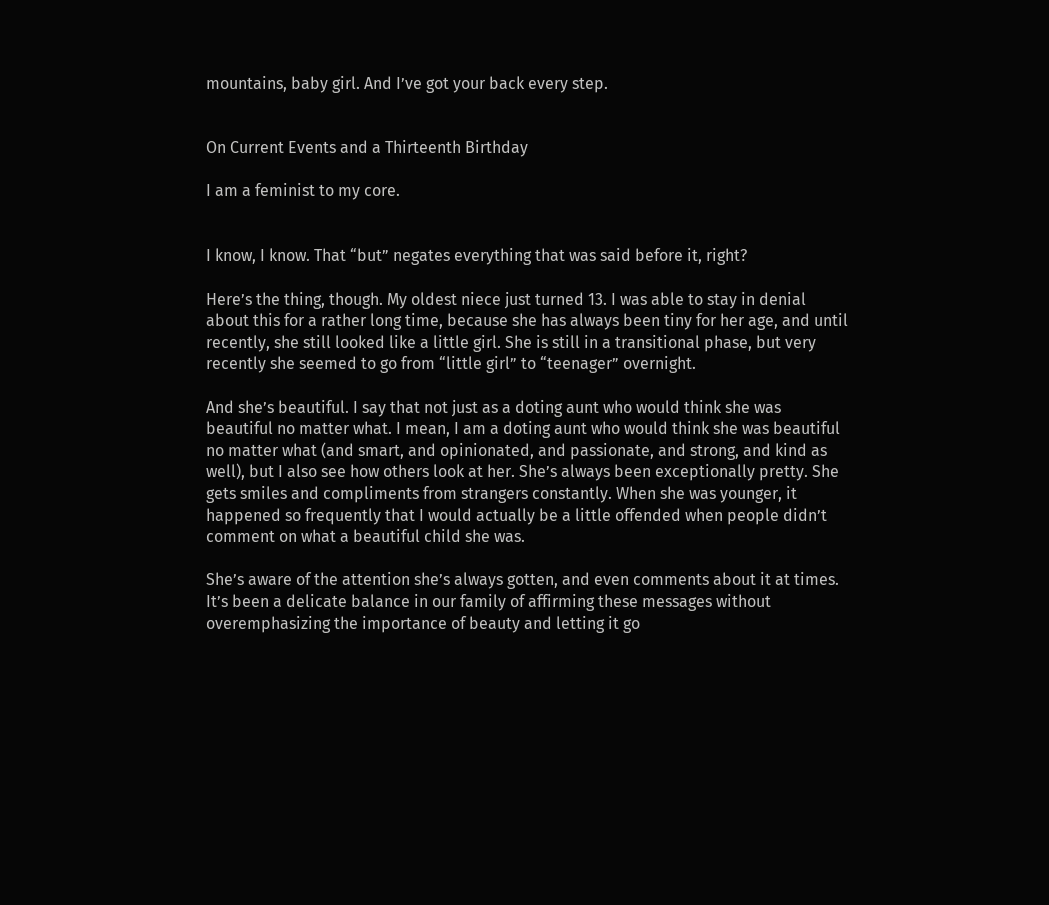mountains, baby girl. And I’ve got your back every step.


On Current Events and a Thirteenth Birthday

I am a feminist to my core.


I know, I know. That “but” negates everything that was said before it, right?

Here’s the thing, though. My oldest niece just turned 13. I was able to stay in denial about this for a rather long time, because she has always been tiny for her age, and until recently, she still looked like a little girl. She is still in a transitional phase, but very recently she seemed to go from “little girl” to “teenager” overnight.

And she’s beautiful. I say that not just as a doting aunt who would think she was beautiful no matter what. I mean, I am a doting aunt who would think she was beautiful no matter what (and smart, and opinionated, and passionate, and strong, and kind as well), but I also see how others look at her. She’s always been exceptionally pretty. She gets smiles and compliments from strangers constantly. When she was younger, it happened so frequently that I would actually be a little offended when people didn’t comment on what a beautiful child she was.

She’s aware of the attention she’s always gotten, and even comments about it at times. It’s been a delicate balance in our family of affirming these messages without overemphasizing the importance of beauty and letting it go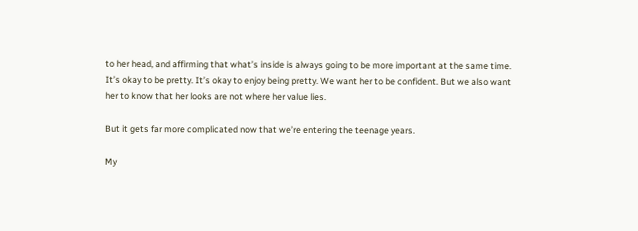to her head, and affirming that what’s inside is always going to be more important at the same time. It’s okay to be pretty. It’s okay to enjoy being pretty. We want her to be confident. But we also want her to know that her looks are not where her value lies.

But it gets far more complicated now that we’re entering the teenage years.

My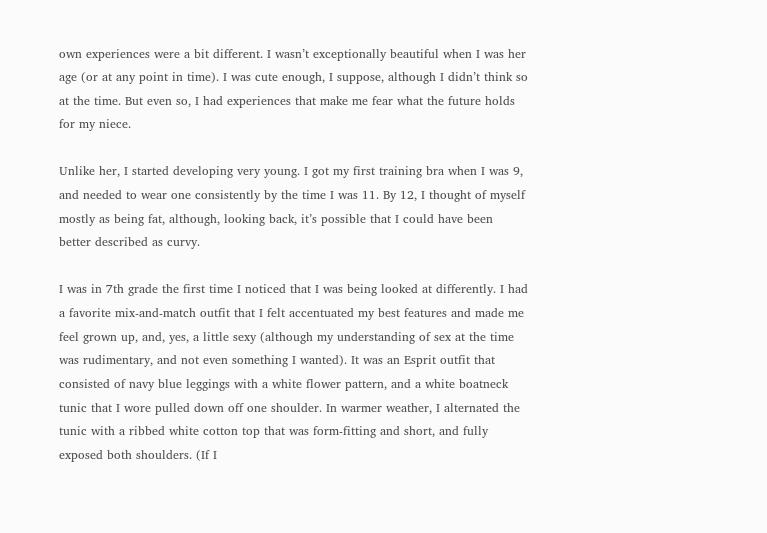own experiences were a bit different. I wasn’t exceptionally beautiful when I was her age (or at any point in time). I was cute enough, I suppose, although I didn’t think so at the time. But even so, I had experiences that make me fear what the future holds for my niece.

Unlike her, I started developing very young. I got my first training bra when I was 9, and needed to wear one consistently by the time I was 11. By 12, I thought of myself mostly as being fat, although, looking back, it’s possible that I could have been better described as curvy.

I was in 7th grade the first time I noticed that I was being looked at differently. I had a favorite mix-and-match outfit that I felt accentuated my best features and made me feel grown up, and, yes, a little sexy (although my understanding of sex at the time was rudimentary, and not even something I wanted). It was an Esprit outfit that consisted of navy blue leggings with a white flower pattern, and a white boatneck tunic that I wore pulled down off one shoulder. In warmer weather, I alternated the tunic with a ribbed white cotton top that was form-fitting and short, and fully exposed both shoulders. (If I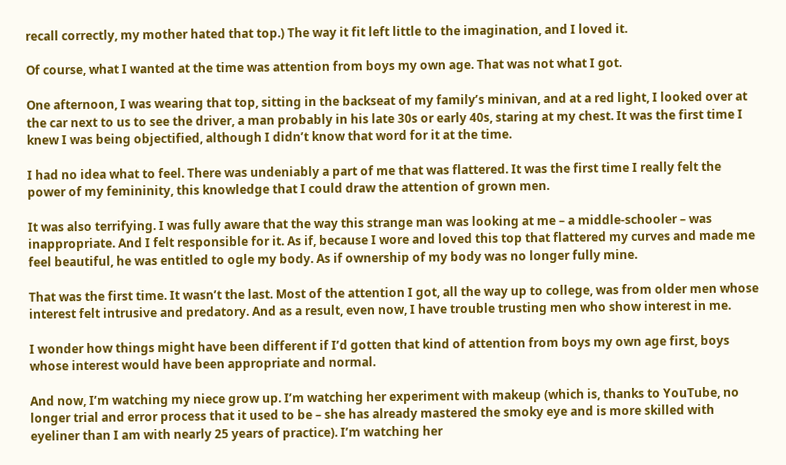recall correctly, my mother hated that top.) The way it fit left little to the imagination, and I loved it.

Of course, what I wanted at the time was attention from boys my own age. That was not what I got.

One afternoon, I was wearing that top, sitting in the backseat of my family’s minivan, and at a red light, I looked over at the car next to us to see the driver, a man probably in his late 30s or early 40s, staring at my chest. It was the first time I knew I was being objectified, although I didn’t know that word for it at the time.

I had no idea what to feel. There was undeniably a part of me that was flattered. It was the first time I really felt the power of my femininity, this knowledge that I could draw the attention of grown men.

It was also terrifying. I was fully aware that the way this strange man was looking at me – a middle-schooler – was inappropriate. And I felt responsible for it. As if, because I wore and loved this top that flattered my curves and made me feel beautiful, he was entitled to ogle my body. As if ownership of my body was no longer fully mine.

That was the first time. It wasn’t the last. Most of the attention I got, all the way up to college, was from older men whose interest felt intrusive and predatory. And as a result, even now, I have trouble trusting men who show interest in me.

I wonder how things might have been different if I’d gotten that kind of attention from boys my own age first, boys whose interest would have been appropriate and normal.

And now, I’m watching my niece grow up. I’m watching her experiment with makeup (which is, thanks to YouTube, no longer trial and error process that it used to be – she has already mastered the smoky eye and is more skilled with eyeliner than I am with nearly 25 years of practice). I’m watching her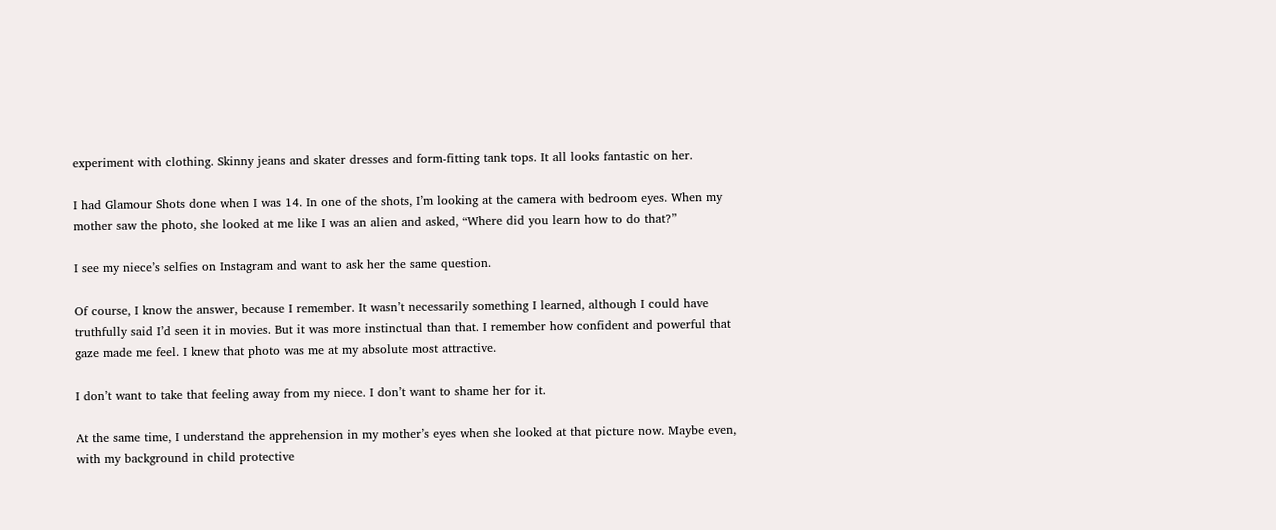experiment with clothing. Skinny jeans and skater dresses and form-fitting tank tops. It all looks fantastic on her.

I had Glamour Shots done when I was 14. In one of the shots, I’m looking at the camera with bedroom eyes. When my mother saw the photo, she looked at me like I was an alien and asked, “Where did you learn how to do that?”

I see my niece’s selfies on Instagram and want to ask her the same question.

Of course, I know the answer, because I remember. It wasn’t necessarily something I learned, although I could have truthfully said I’d seen it in movies. But it was more instinctual than that. I remember how confident and powerful that gaze made me feel. I knew that photo was me at my absolute most attractive.

I don’t want to take that feeling away from my niece. I don’t want to shame her for it.

At the same time, I understand the apprehension in my mother’s eyes when she looked at that picture now. Maybe even, with my background in child protective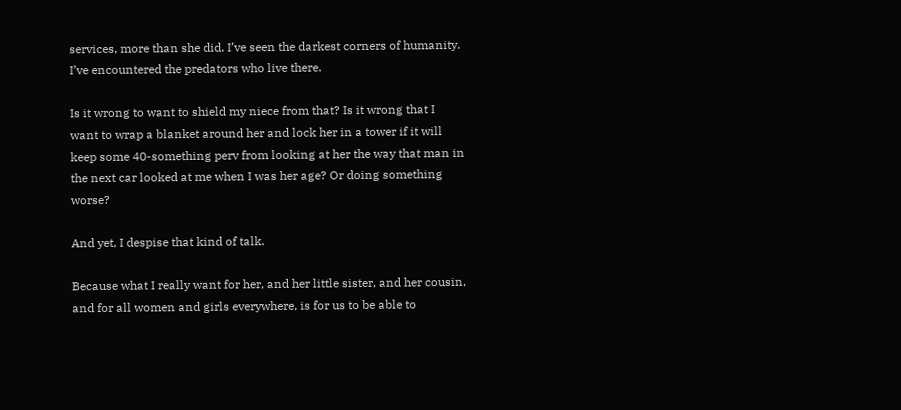services, more than she did. I’ve seen the darkest corners of humanity. I’ve encountered the predators who live there.

Is it wrong to want to shield my niece from that? Is it wrong that I want to wrap a blanket around her and lock her in a tower if it will keep some 40-something perv from looking at her the way that man in the next car looked at me when I was her age? Or doing something worse?

And yet, I despise that kind of talk.

Because what I really want for her, and her little sister, and her cousin, and for all women and girls everywhere, is for us to be able to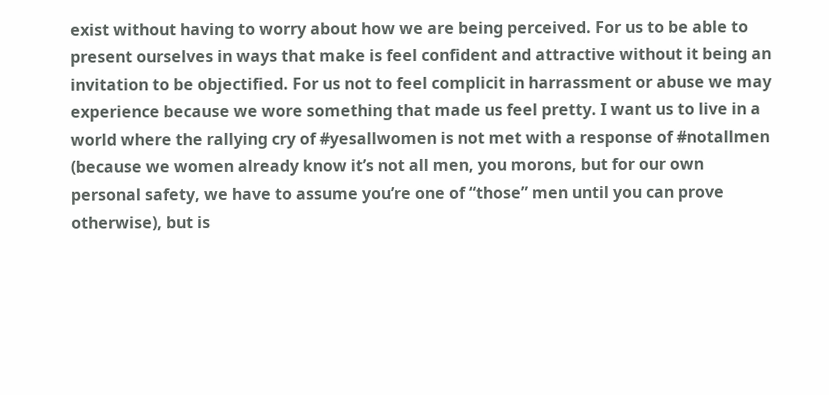exist without having to worry about how we are being perceived. For us to be able to present ourselves in ways that make is feel confident and attractive without it being an invitation to be objectified. For us not to feel complicit in harrassment or abuse we may experience because we wore something that made us feel pretty. I want us to live in a world where the rallying cry of #yesallwomen is not met with a response of #notallmen (because we women already know it’s not all men, you morons, but for our own personal safety, we have to assume you’re one of “those” men until you can prove otherwise), but is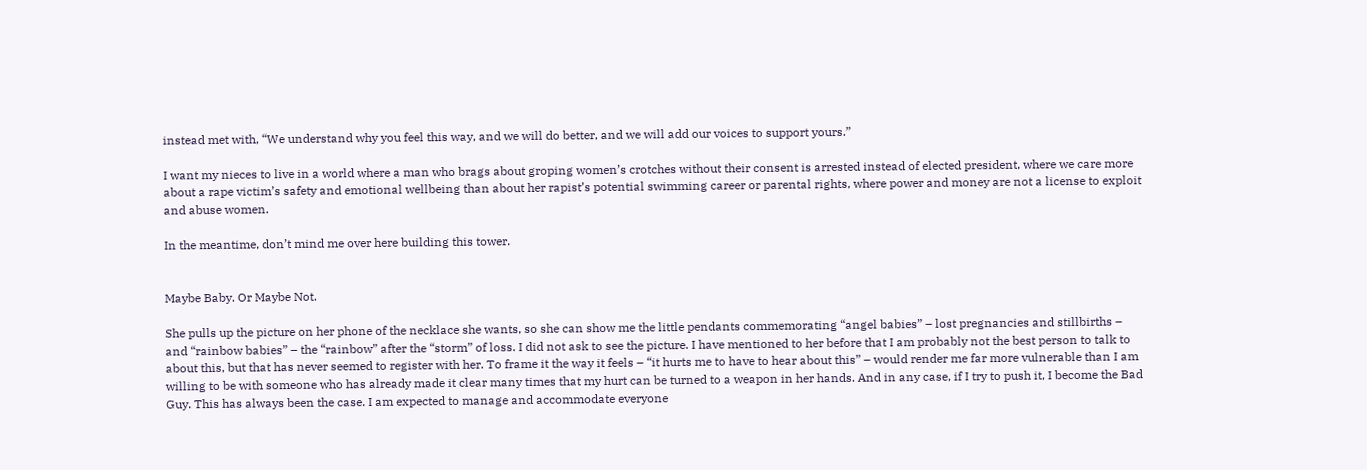instead met with, “We understand why you feel this way, and we will do better, and we will add our voices to support yours.”

I want my nieces to live in a world where a man who brags about groping women’s crotches without their consent is arrested instead of elected president, where we care more about a rape victim’s safety and emotional wellbeing than about her rapist’s potential swimming career or parental rights, where power and money are not a license to exploit and abuse women.

In the meantime, don’t mind me over here building this tower.


Maybe Baby. Or Maybe Not.

She pulls up the picture on her phone of the necklace she wants, so she can show me the little pendants commemorating “angel babies” – lost pregnancies and stillbirths – and “rainbow babies” – the “rainbow” after the “storm” of loss. I did not ask to see the picture. I have mentioned to her before that I am probably not the best person to talk to about this, but that has never seemed to register with her. To frame it the way it feels – “it hurts me to have to hear about this” – would render me far more vulnerable than I am willing to be with someone who has already made it clear many times that my hurt can be turned to a weapon in her hands. And in any case, if I try to push it, I become the Bad Guy. This has always been the case. I am expected to manage and accommodate everyone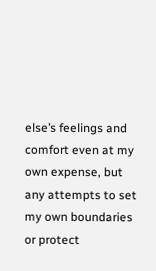else’s feelings and comfort even at my own expense, but any attempts to set my own boundaries or protect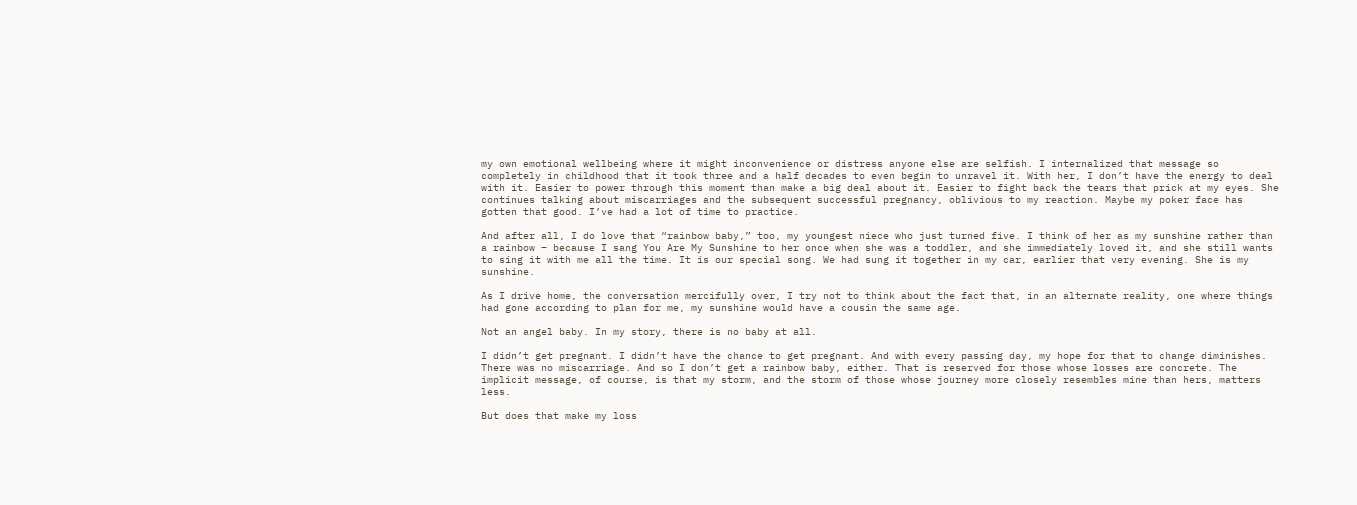my own emotional wellbeing where it might inconvenience or distress anyone else are selfish. I internalized that message so completely in childhood that it took three and a half decades to even begin to unravel it. With her, I don’t have the energy to deal with it. Easier to power through this moment than make a big deal about it. Easier to fight back the tears that prick at my eyes. She continues talking about miscarriages and the subsequent successful pregnancy, oblivious to my reaction. Maybe my poker face has gotten that good. I’ve had a lot of time to practice.

And after all, I do love that “rainbow baby,” too, my youngest niece who just turned five. I think of her as my sunshine rather than a rainbow – because I sang You Are My Sunshine to her once when she was a toddler, and she immediately loved it, and she still wants to sing it with me all the time. It is our special song. We had sung it together in my car, earlier that very evening. She is my sunshine.

As I drive home, the conversation mercifully over, I try not to think about the fact that, in an alternate reality, one where things had gone according to plan for me, my sunshine would have a cousin the same age.

Not an angel baby. In my story, there is no baby at all.

I didn’t get pregnant. I didn’t have the chance to get pregnant. And with every passing day, my hope for that to change diminishes. There was no miscarriage. And so I don’t get a rainbow baby, either. That is reserved for those whose losses are concrete. The implicit message, of course, is that my storm, and the storm of those whose journey more closely resembles mine than hers, matters less.

But does that make my loss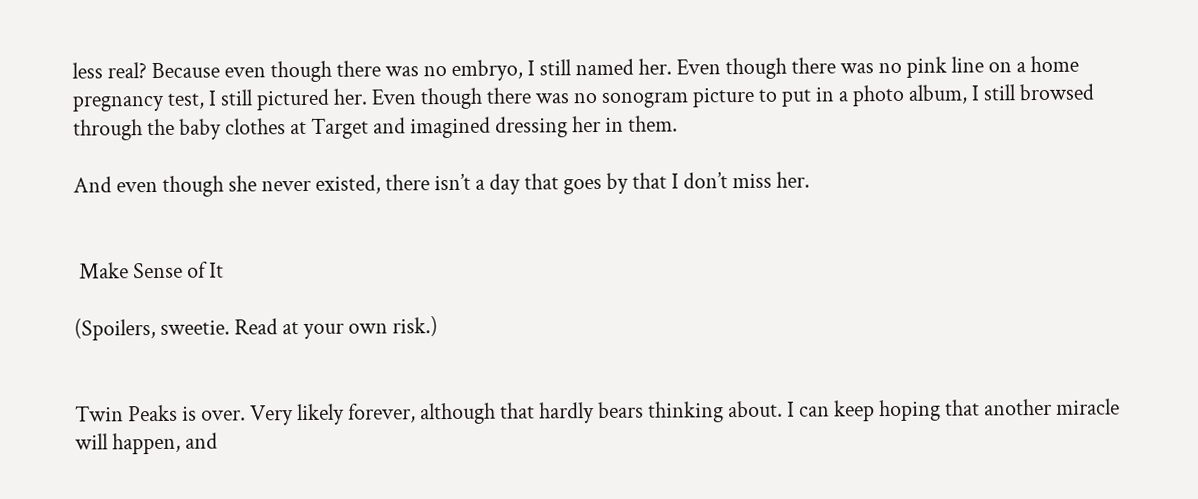less real? Because even though there was no embryo, I still named her. Even though there was no pink line on a home pregnancy test, I still pictured her. Even though there was no sonogram picture to put in a photo album, I still browsed through the baby clothes at Target and imagined dressing her in them.

And even though she never existed, there isn’t a day that goes by that I don’t miss her.


 Make Sense of It

(Spoilers, sweetie. Read at your own risk.)


Twin Peaks is over. Very likely forever, although that hardly bears thinking about. I can keep hoping that another miracle will happen, and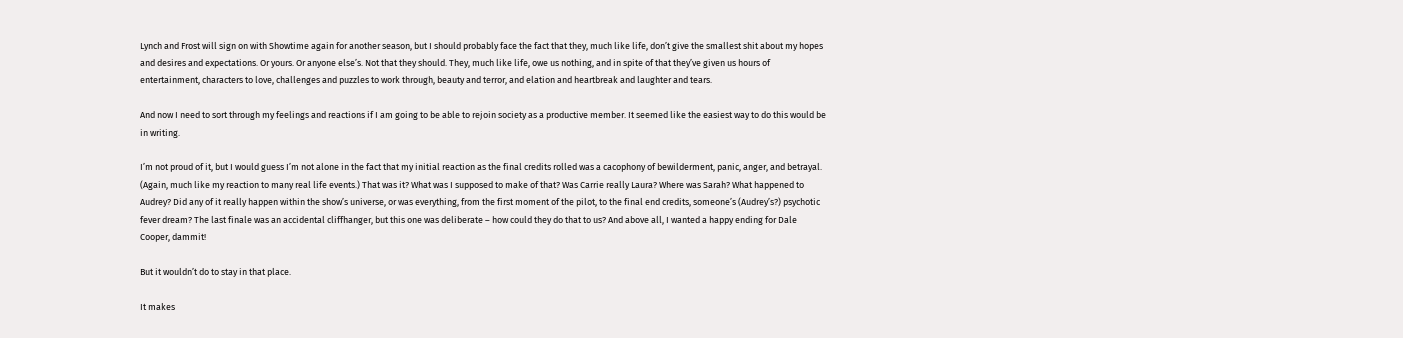Lynch and Frost will sign on with Showtime again for another season, but I should probably face the fact that they, much like life, don’t give the smallest shit about my hopes and desires and expectations. Or yours. Or anyone else’s. Not that they should. They, much like life, owe us nothing, and in spite of that they’ve given us hours of entertainment, characters to love, challenges and puzzles to work through, beauty and terror, and elation and heartbreak and laughter and tears.

And now I need to sort through my feelings and reactions if I am going to be able to rejoin society as a productive member. It seemed like the easiest way to do this would be in writing.

I’m not proud of it, but I would guess I’m not alone in the fact that my initial reaction as the final credits rolled was a cacophony of bewilderment, panic, anger, and betrayal. (Again, much like my reaction to many real life events.) That was it? What was I supposed to make of that? Was Carrie really Laura? Where was Sarah? What happened to Audrey? Did any of it really happen within the show’s universe, or was everything, from the first moment of the pilot, to the final end credits, someone’s (Audrey’s?) psychotic fever dream? The last finale was an accidental cliffhanger, but this one was deliberate – how could they do that to us? And above all, I wanted a happy ending for Dale Cooper, dammit!

But it wouldn’t do to stay in that place.

It makes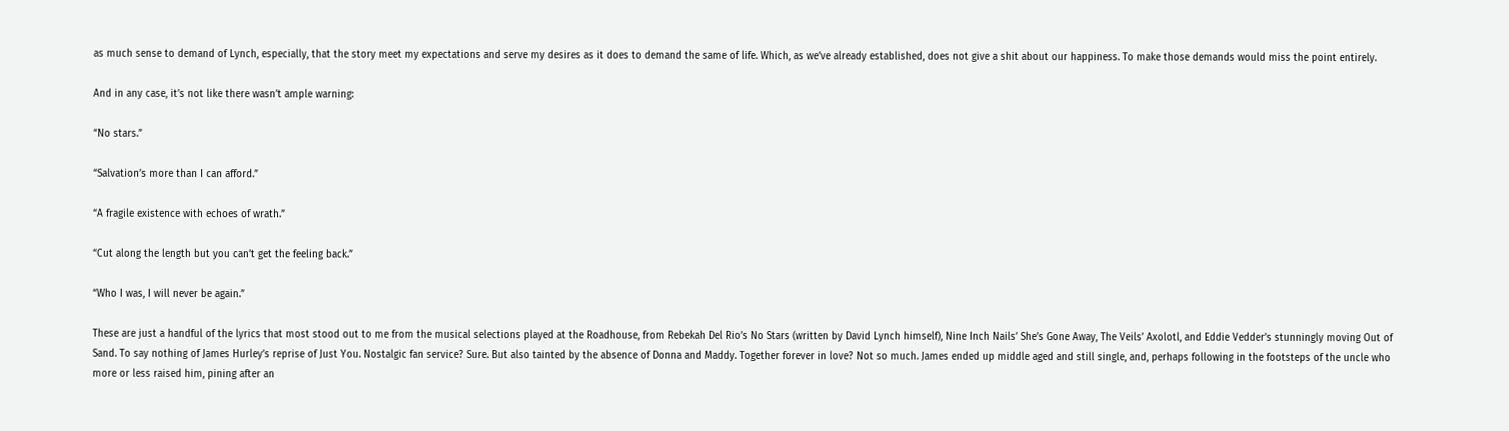as much sense to demand of Lynch, especially, that the story meet my expectations and serve my desires as it does to demand the same of life. Which, as we’ve already established, does not give a shit about our happiness. To make those demands would miss the point entirely.

And in any case, it’s not like there wasn’t ample warning:

“No stars.”

“Salvation’s more than I can afford.”

“A fragile existence with echoes of wrath.”

“Cut along the length but you can’t get the feeling back.”

“Who I was, I will never be again.”

These are just a handful of the lyrics that most stood out to me from the musical selections played at the Roadhouse, from Rebekah Del Rio’s No Stars (written by David Lynch himself), Nine Inch Nails’ She’s Gone Away, The Veils’ Axolotl, and Eddie Vedder’s stunningly moving Out of Sand. To say nothing of James Hurley’s reprise of Just You. Nostalgic fan service? Sure. But also tainted by the absence of Donna and Maddy. Together forever in love? Not so much. James ended up middle aged and still single, and, perhaps following in the footsteps of the uncle who more or less raised him, pining after an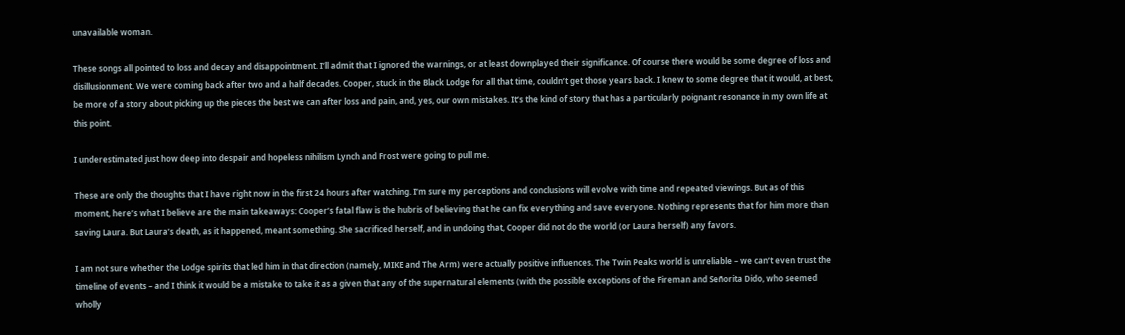unavailable woman.

These songs all pointed to loss and decay and disappointment. I’ll admit that I ignored the warnings, or at least downplayed their significance. Of course there would be some degree of loss and disillusionment. We were coming back after two and a half decades. Cooper, stuck in the Black Lodge for all that time, couldn’t get those years back. I knew to some degree that it would, at best, be more of a story about picking up the pieces the best we can after loss and pain, and, yes, our own mistakes. It’s the kind of story that has a particularly poignant resonance in my own life at this point.

I underestimated just how deep into despair and hopeless nihilism Lynch and Frost were going to pull me.

These are only the thoughts that I have right now in the first 24 hours after watching. I’m sure my perceptions and conclusions will evolve with time and repeated viewings. But as of this moment, here’s what I believe are the main takeaways: Cooper’s fatal flaw is the hubris of believing that he can fix everything and save everyone. Nothing represents that for him more than saving Laura. But Laura’s death, as it happened, meant something. She sacrificed herself, and in undoing that, Cooper did not do the world (or Laura herself) any favors.

I am not sure whether the Lodge spirits that led him in that direction (namely, MIKE and The Arm) were actually positive influences. The Twin Peaks world is unreliable – we can’t even trust the timeline of events – and I think it would be a mistake to take it as a given that any of the supernatural elements (with the possible exceptions of the Fireman and Señorita Dido, who seemed wholly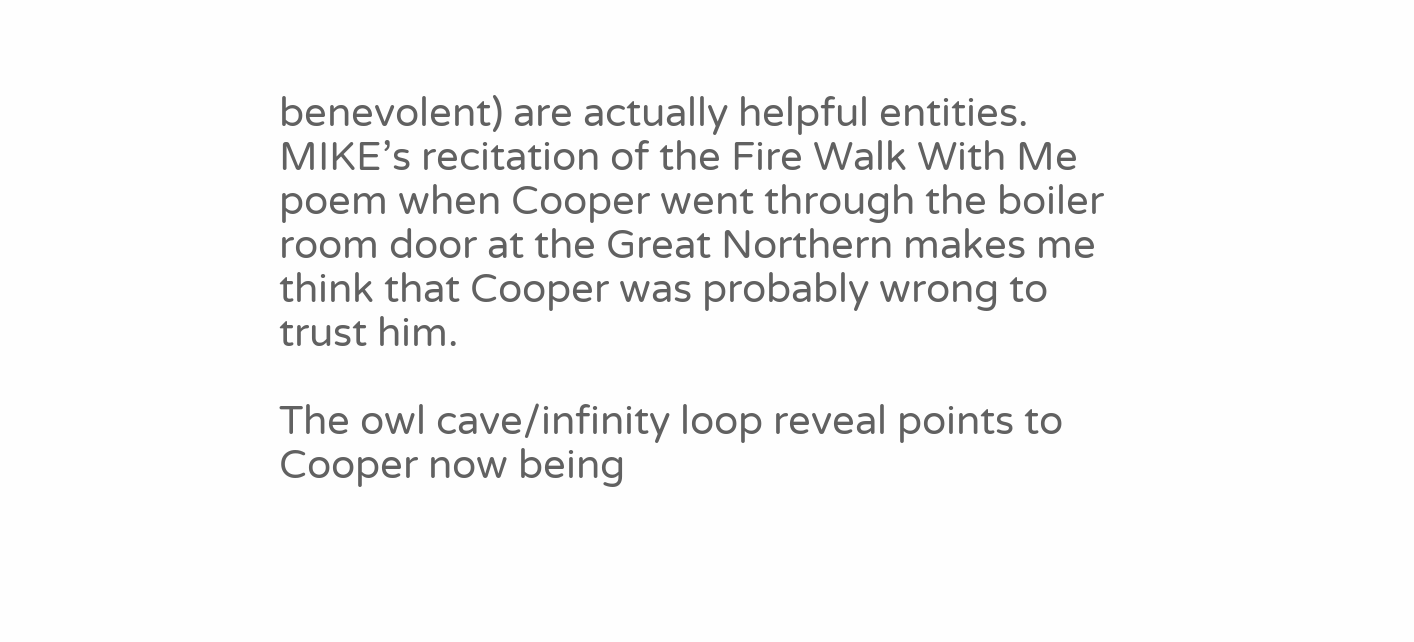benevolent) are actually helpful entities. MIKE’s recitation of the Fire Walk With Me poem when Cooper went through the boiler room door at the Great Northern makes me think that Cooper was probably wrong to trust him.

The owl cave/infinity loop reveal points to Cooper now being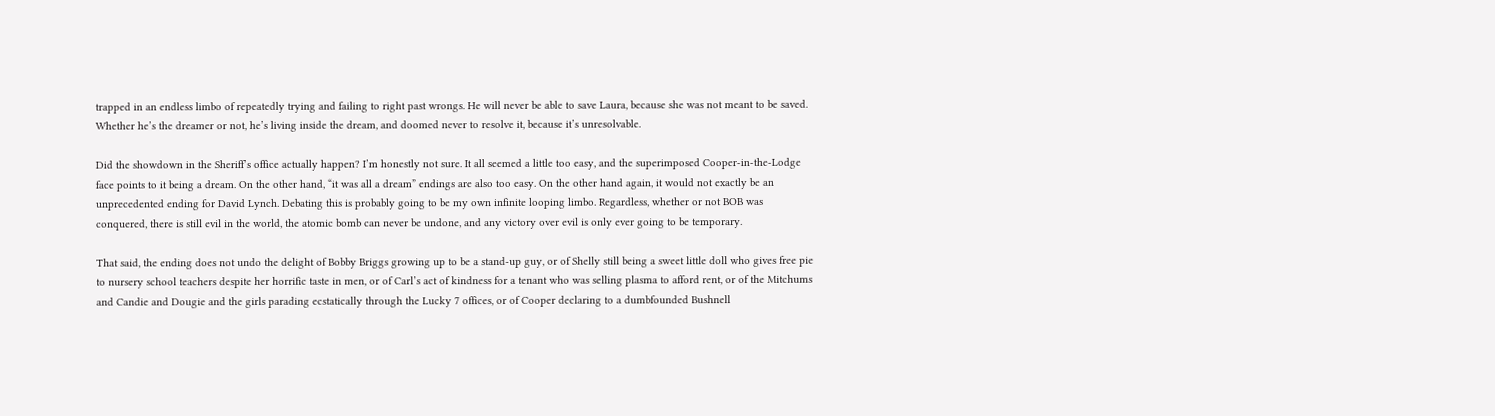trapped in an endless limbo of repeatedly trying and failing to right past wrongs. He will never be able to save Laura, because she was not meant to be saved. Whether he’s the dreamer or not, he’s living inside the dream, and doomed never to resolve it, because it’s unresolvable.

Did the showdown in the Sheriff’s office actually happen? I’m honestly not sure. It all seemed a little too easy, and the superimposed Cooper-in-the-Lodge face points to it being a dream. On the other hand, “it was all a dream” endings are also too easy. On the other hand again, it would not exactly be an unprecedented ending for David Lynch. Debating this is probably going to be my own infinite looping limbo. Regardless, whether or not BOB was conquered, there is still evil in the world, the atomic bomb can never be undone, and any victory over evil is only ever going to be temporary.

That said, the ending does not undo the delight of Bobby Briggs growing up to be a stand-up guy, or of Shelly still being a sweet little doll who gives free pie to nursery school teachers despite her horrific taste in men, or of Carl’s act of kindness for a tenant who was selling plasma to afford rent, or of the Mitchums and Candie and Dougie and the girls parading ecstatically through the Lucky 7 offices, or of Cooper declaring to a dumbfounded Bushnell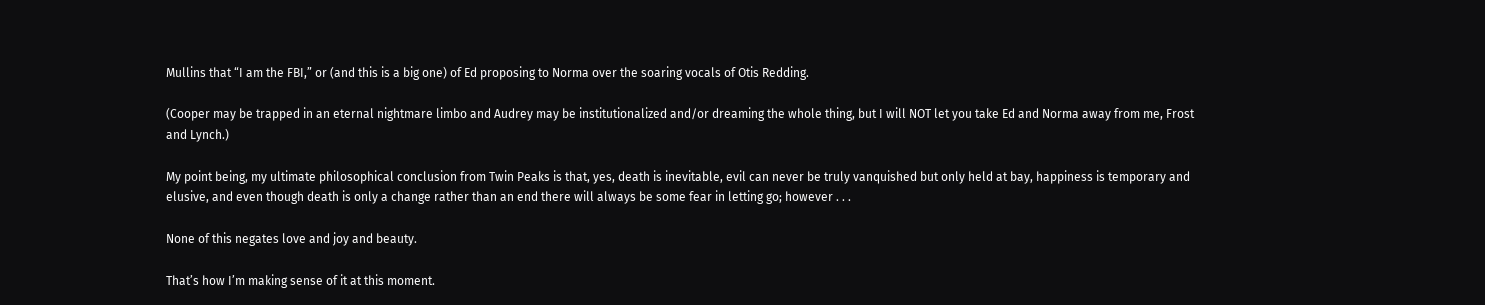Mullins that “I am the FBI,” or (and this is a big one) of Ed proposing to Norma over the soaring vocals of Otis Redding.

(Cooper may be trapped in an eternal nightmare limbo and Audrey may be institutionalized and/or dreaming the whole thing, but I will NOT let you take Ed and Norma away from me, Frost and Lynch.)

My point being, my ultimate philosophical conclusion from Twin Peaks is that, yes, death is inevitable, evil can never be truly vanquished but only held at bay, happiness is temporary and elusive, and even though death is only a change rather than an end there will always be some fear in letting go; however . . .

None of this negates love and joy and beauty.

That’s how I’m making sense of it at this moment.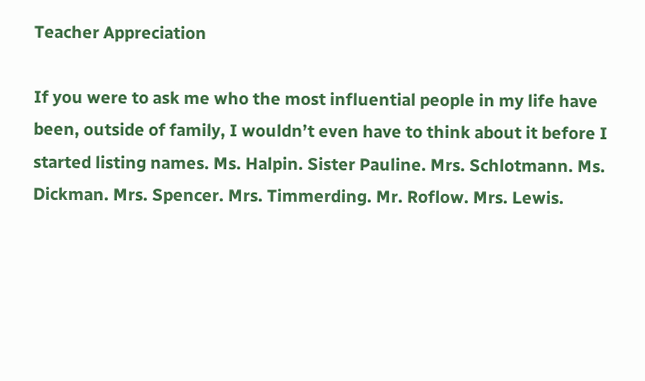Teacher Appreciation

If you were to ask me who the most influential people in my life have been, outside of family, I wouldn’t even have to think about it before I started listing names. Ms. Halpin. Sister Pauline. Mrs. Schlotmann. Ms. Dickman. Mrs. Spencer. Mrs. Timmerding. Mr. Roflow. Mrs. Lewis.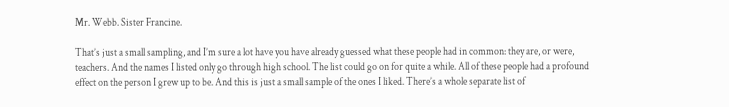Mr. Webb. Sister Francine.

That’s just a small sampling, and I’m sure a lot have you have already guessed what these people had in common: they are, or were, teachers. And the names I listed only go through high school. The list could go on for quite a while. All of these people had a profound effect on the person I grew up to be. And this is just a small sample of the ones I liked. There’s a whole separate list of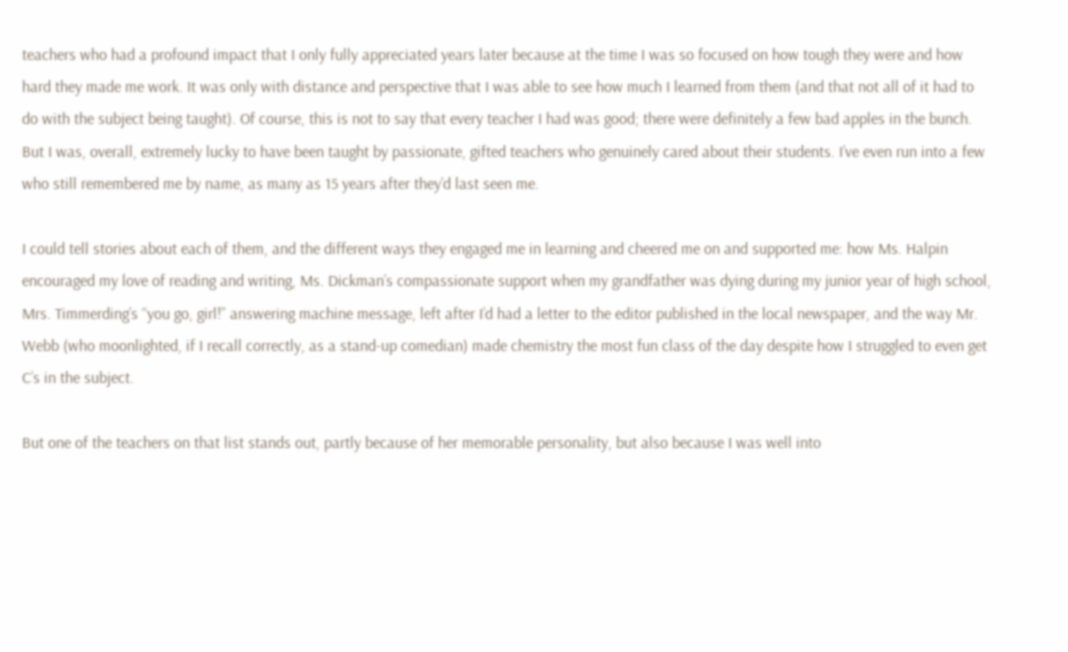teachers who had a profound impact that I only fully appreciated years later because at the time I was so focused on how tough they were and how hard they made me work. It was only with distance and perspective that I was able to see how much I learned from them (and that not all of it had to do with the subject being taught). Of course, this is not to say that every teacher I had was good; there were definitely a few bad apples in the bunch. But I was, overall, extremely lucky to have been taught by passionate, gifted teachers who genuinely cared about their students. I’ve even run into a few who still remembered me by name, as many as 15 years after they’d last seen me.

I could tell stories about each of them, and the different ways they engaged me in learning and cheered me on and supported me: how Ms. Halpin encouraged my love of reading and writing, Ms. Dickman’s compassionate support when my grandfather was dying during my junior year of high school, Mrs. Timmerding’s “you go, girl!” answering machine message, left after I’d had a letter to the editor published in the local newspaper, and the way Mr. Webb (who moonlighted, if I recall correctly, as a stand-up comedian) made chemistry the most fun class of the day despite how I struggled to even get C’s in the subject.

But one of the teachers on that list stands out, partly because of her memorable personality, but also because I was well into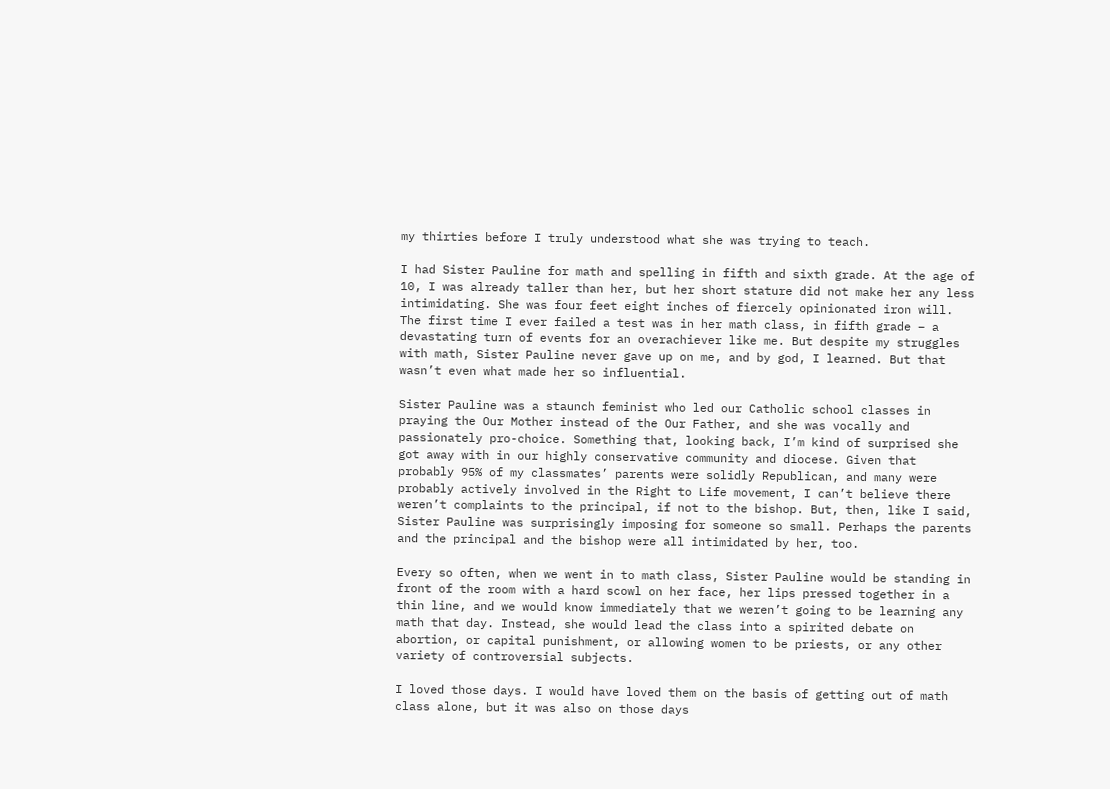my thirties before I truly understood what she was trying to teach.

I had Sister Pauline for math and spelling in fifth and sixth grade. At the age of 10, I was already taller than her, but her short stature did not make her any less intimidating. She was four feet eight inches of fiercely opinionated iron will. The first time I ever failed a test was in her math class, in fifth grade – a devastating turn of events for an overachiever like me. But despite my struggles with math, Sister Pauline never gave up on me, and by god, I learned. But that wasn’t even what made her so influential.

Sister Pauline was a staunch feminist who led our Catholic school classes in praying the Our Mother instead of the Our Father, and she was vocally and passionately pro-choice. Something that, looking back, I’m kind of surprised she got away with in our highly conservative community and diocese. Given that probably 95% of my classmates’ parents were solidly Republican, and many were probably actively involved in the Right to Life movement, I can’t believe there weren’t complaints to the principal, if not to the bishop. But, then, like I said, Sister Pauline was surprisingly imposing for someone so small. Perhaps the parents and the principal and the bishop were all intimidated by her, too.

Every so often, when we went in to math class, Sister Pauline would be standing in front of the room with a hard scowl on her face, her lips pressed together in a thin line, and we would know immediately that we weren’t going to be learning any math that day. Instead, she would lead the class into a spirited debate on abortion, or capital punishment, or allowing women to be priests, or any other variety of controversial subjects.

I loved those days. I would have loved them on the basis of getting out of math class alone, but it was also on those days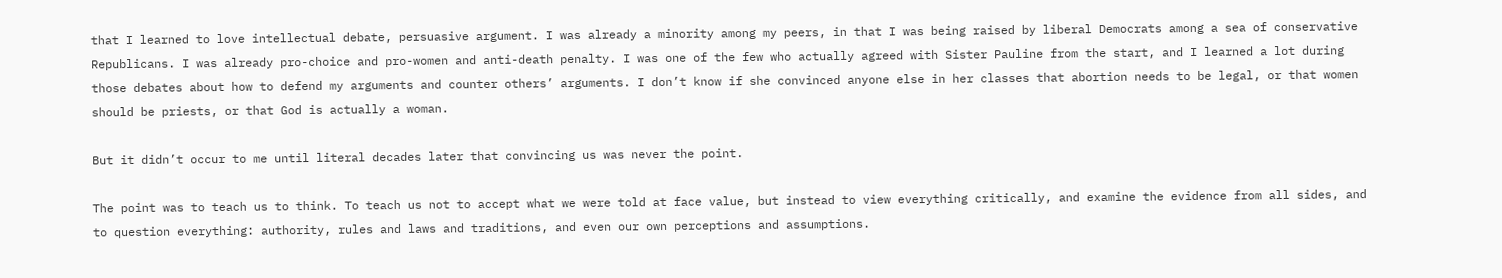that I learned to love intellectual debate, persuasive argument. I was already a minority among my peers, in that I was being raised by liberal Democrats among a sea of conservative Republicans. I was already pro-choice and pro-women and anti-death penalty. I was one of the few who actually agreed with Sister Pauline from the start, and I learned a lot during those debates about how to defend my arguments and counter others’ arguments. I don’t know if she convinced anyone else in her classes that abortion needs to be legal, or that women should be priests, or that God is actually a woman.

But it didn’t occur to me until literal decades later that convincing us was never the point.

The point was to teach us to think. To teach us not to accept what we were told at face value, but instead to view everything critically, and examine the evidence from all sides, and to question everything: authority, rules and laws and traditions, and even our own perceptions and assumptions.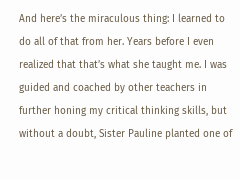And here’s the miraculous thing: I learned to do all of that from her. Years before I even realized that that’s what she taught me. I was guided and coached by other teachers in further honing my critical thinking skills, but without a doubt, Sister Pauline planted one of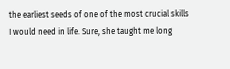the earliest seeds of one of the most crucial skills I would need in life. Sure, she taught me long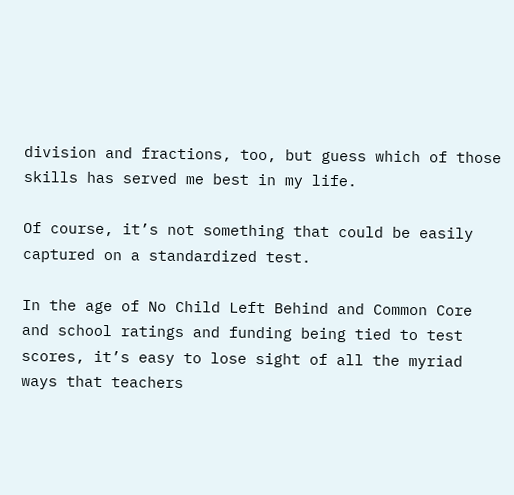division and fractions, too, but guess which of those skills has served me best in my life.

Of course, it’s not something that could be easily captured on a standardized test.

In the age of No Child Left Behind and Common Core and school ratings and funding being tied to test scores, it’s easy to lose sight of all the myriad ways that teachers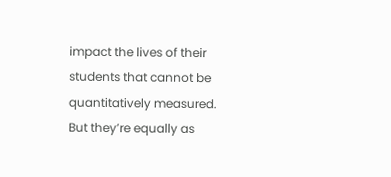impact the lives of their students that cannot be quantitatively measured. But they’re equally as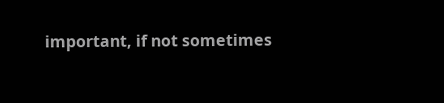important, if not sometimes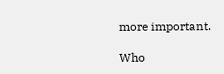more important.

Who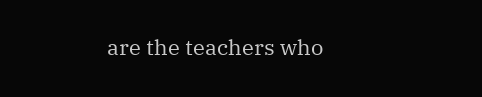are the teachers who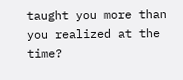taught you more than you realized at the time?